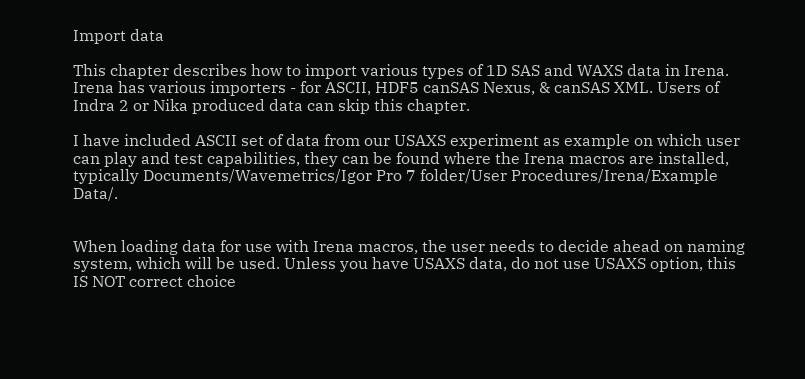Import data

This chapter describes how to import various types of 1D SAS and WAXS data in Irena. Irena has various importers - for ASCII, HDF5 canSAS Nexus, & canSAS XML. Users of Indra 2 or Nika produced data can skip this chapter.

I have included ASCII set of data from our USAXS experiment as example on which user can play and test capabilities, they can be found where the Irena macros are installed, typically Documents/Wavemetrics/Igor Pro 7 folder/User Procedures/Irena/Example Data/.


When loading data for use with Irena macros, the user needs to decide ahead on naming system, which will be used. Unless you have USAXS data, do not use USAXS option, this IS NOT correct choice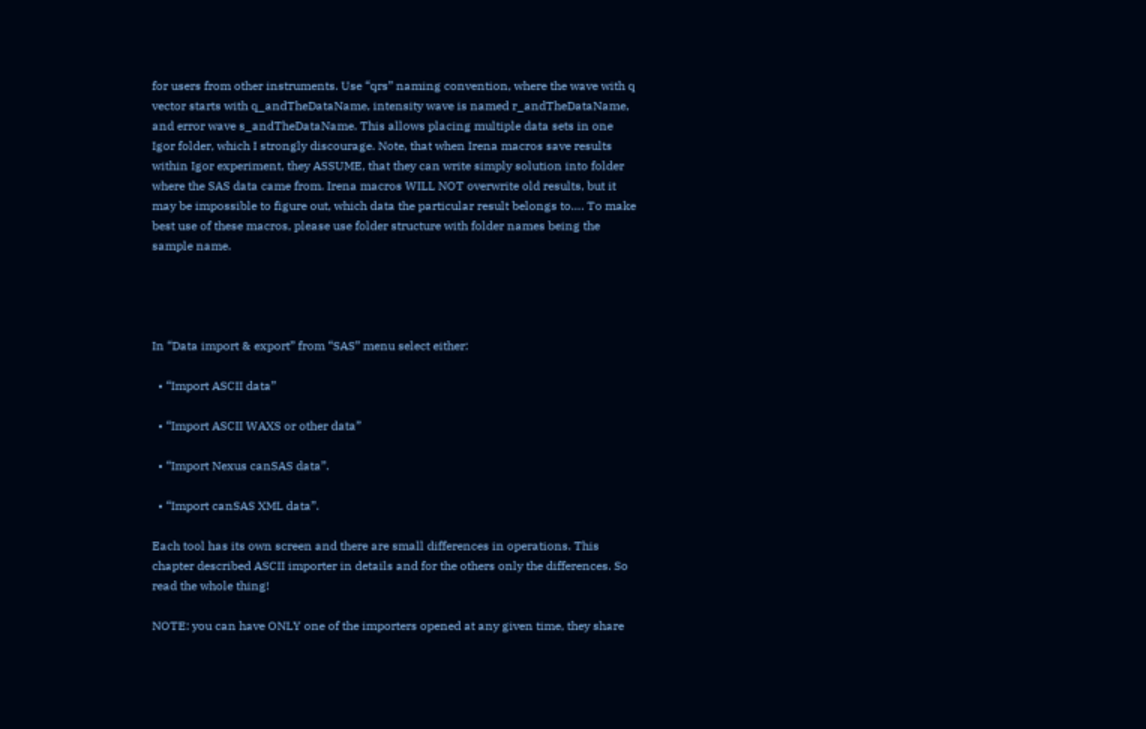for users from other instruments. Use “qrs” naming convention, where the wave with q vector starts with q_andTheDataName, intensity wave is named r_andTheDataName, and error wave s_andTheDataName. This allows placing multiple data sets in one Igor folder, which I strongly discourage. Note, that when Irena macros save results within Igor experiment, they ASSUME, that they can write simply solution into folder where the SAS data came from. Irena macros WILL NOT overwrite old results, but it may be impossible to figure out, which data the particular result belongs to…. To make best use of these macros, please use folder structure with folder names being the sample name.




In “Data import & export” from “SAS” menu select either:

  • “Import ASCII data”

  • “Import ASCII WAXS or other data”

  • “Import Nexus canSAS data”.

  • “Import canSAS XML data”.

Each tool has its own screen and there are small differences in operations. This chapter described ASCII importer in details and for the others only the differences. So read the whole thing!

NOTE: you can have ONLY one of the importers opened at any given time, they share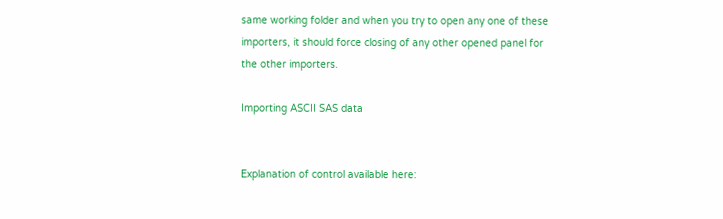same working folder and when you try to open any one of these importers, it should force closing of any other opened panel for the other importers.

Importing ASCII SAS data


Explanation of control available here: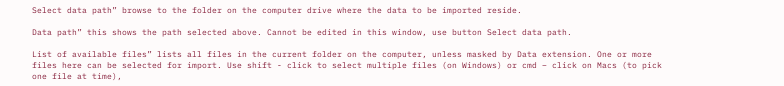Select data path” browse to the folder on the computer drive where the data to be imported reside.

Data path” this shows the path selected above. Cannot be edited in this window, use button Select data path.

List of available files” lists all files in the current folder on the computer, unless masked by Data extension. One or more files here can be selected for import. Use shift - click to select multiple files (on Windows) or cmd – click on Macs (to pick one file at time),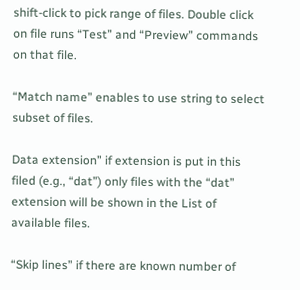shift-click to pick range of files. Double click on file runs “Test” and “Preview” commands on that file.

“Match name” enables to use string to select subset of files.

Data extension” if extension is put in this filed (e.g., “dat”) only files with the “dat” extension will be shown in the List of available files.

“Skip lines” if there are known number of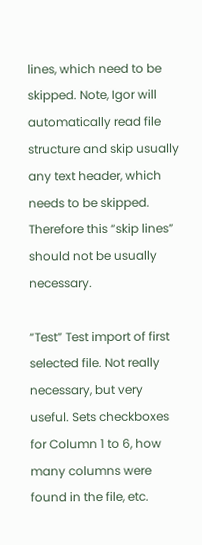lines, which need to be skipped. Note, Igor will automatically read file structure and skip usually any text header, which needs to be skipped. Therefore this “skip lines” should not be usually necessary.

“Test” Test import of first selected file. Not really necessary, but very useful. Sets checkboxes for Column 1 to 6, how many columns were found in the file, etc.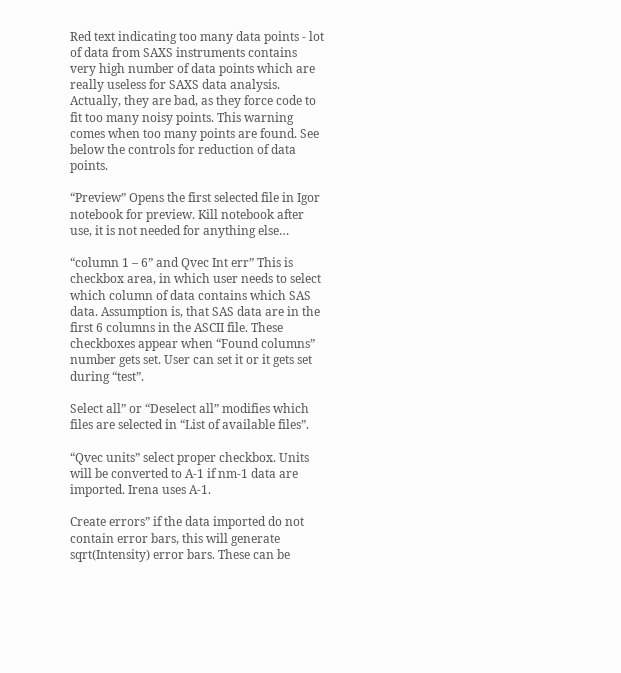Red text indicating too many data points - lot of data from SAXS instruments contains very high number of data points which are really useless for SAXS data analysis. Actually, they are bad, as they force code to fit too many noisy points. This warning comes when too many points are found. See below the controls for reduction of data points.

“Preview” Opens the first selected file in Igor notebook for preview. Kill notebook after use, it is not needed for anything else…

“column 1 – 6” and Qvec Int err” This is checkbox area, in which user needs to select which column of data contains which SAS data. Assumption is, that SAS data are in the first 6 columns in the ASCII file. These checkboxes appear when “Found columns” number gets set. User can set it or it gets set during “test”.

Select all” or “Deselect all” modifies which files are selected in “List of available files”.

“Qvec units” select proper checkbox. Units will be converted to A-1 if nm-1 data are imported. Irena uses A-1.

Create errors” if the data imported do not contain error bars, this will generate sqrt(Intensity) error bars. These can be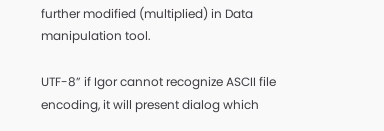further modified (multiplied) in Data manipulation tool.

UTF-8” if Igor cannot recognize ASCII file encoding, it will present dialog which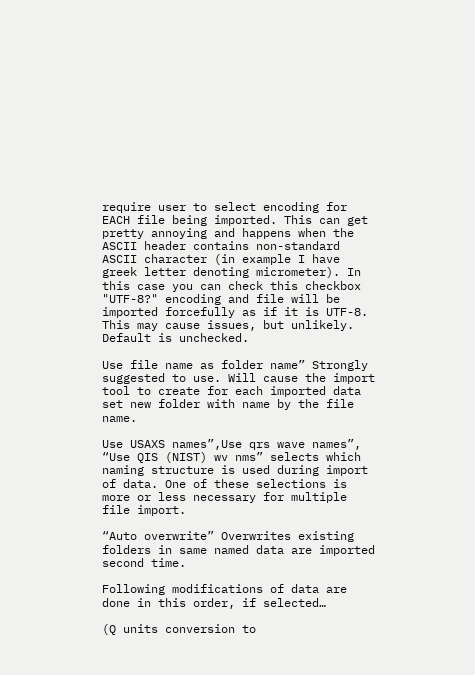require user to select encoding for EACH file being imported. This can get pretty annoying and happens when the ASCII header contains non-standard ASCII character (in example I have greek letter denoting micrometer). In this case you can check this checkbox "UTF-8?" encoding and file will be imported forcefully as if it is UTF-8. This may cause issues, but unlikely. Default is unchecked.

Use file name as folder name” Strongly suggested to use. Will cause the import tool to create for each imported data set new folder with name by the file name.

Use USAXS names”,Use qrs wave names”, “Use QIS (NIST) wv nms” selects which naming structure is used during import of data. One of these selections is more or less necessary for multiple file import.

“Auto overwrite” Overwrites existing folders in same named data are imported second time.

Following modifications of data are done in this order, if selected…

(Q units conversion to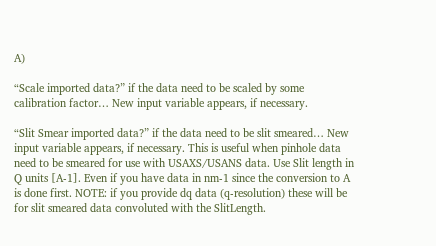A)

“Scale imported data?” if the data need to be scaled by some calibration factor… New input variable appears, if necessary.

“Slit Smear imported data?” if the data need to be slit smeared… New input variable appears, if necessary. This is useful when pinhole data need to be smeared for use with USAXS/USANS data. Use Slit length in Q units [A-1]. Even if you have data in nm-1 since the conversion to A is done first. NOTE: if you provide dq data (q-resolution) these will be for slit smeared data convoluted with the SlitLength.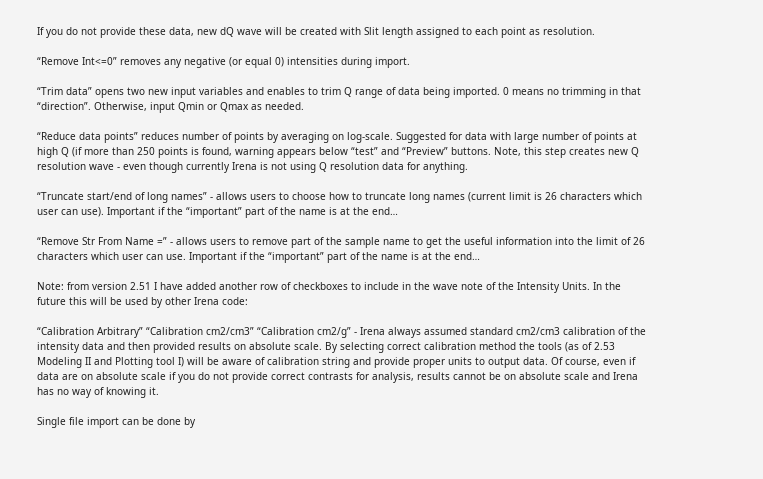If you do not provide these data, new dQ wave will be created with Slit length assigned to each point as resolution.

“Remove Int<=0” removes any negative (or equal 0) intensities during import.

“Trim data” opens two new input variables and enables to trim Q range of data being imported. 0 means no trimming in that “direction”. Otherwise, input Qmin or Qmax as needed.

“Reduce data points” reduces number of points by averaging on log-scale. Suggested for data with large number of points at high Q (if more than 250 points is found, warning appears below “test” and “Preview” buttons. Note, this step creates new Q resolution wave - even though currently Irena is not using Q resolution data for anything.

“Truncate start/end of long names” - allows users to choose how to truncate long names (current limit is 26 characters which user can use). Important if the “important” part of the name is at the end…

“Remove Str From Name =” - allows users to remove part of the sample name to get the useful information into the limit of 26 characters which user can use. Important if the “important” part of the name is at the end…

Note: from version 2.51 I have added another row of checkboxes to include in the wave note of the Intensity Units. In the future this will be used by other Irena code:

“Calibration Arbitrary” “Calibration cm2/cm3” “Calibration cm2/g” - Irena always assumed standard cm2/cm3 calibration of the intensity data and then provided results on absolute scale. By selecting correct calibration method the tools (as of 2.53 Modeling II and Plotting tool I) will be aware of calibration string and provide proper units to output data. Of course, even if data are on absolute scale if you do not provide correct contrasts for analysis, results cannot be on absolute scale and Irena has no way of knowing it.

Single file import can be done by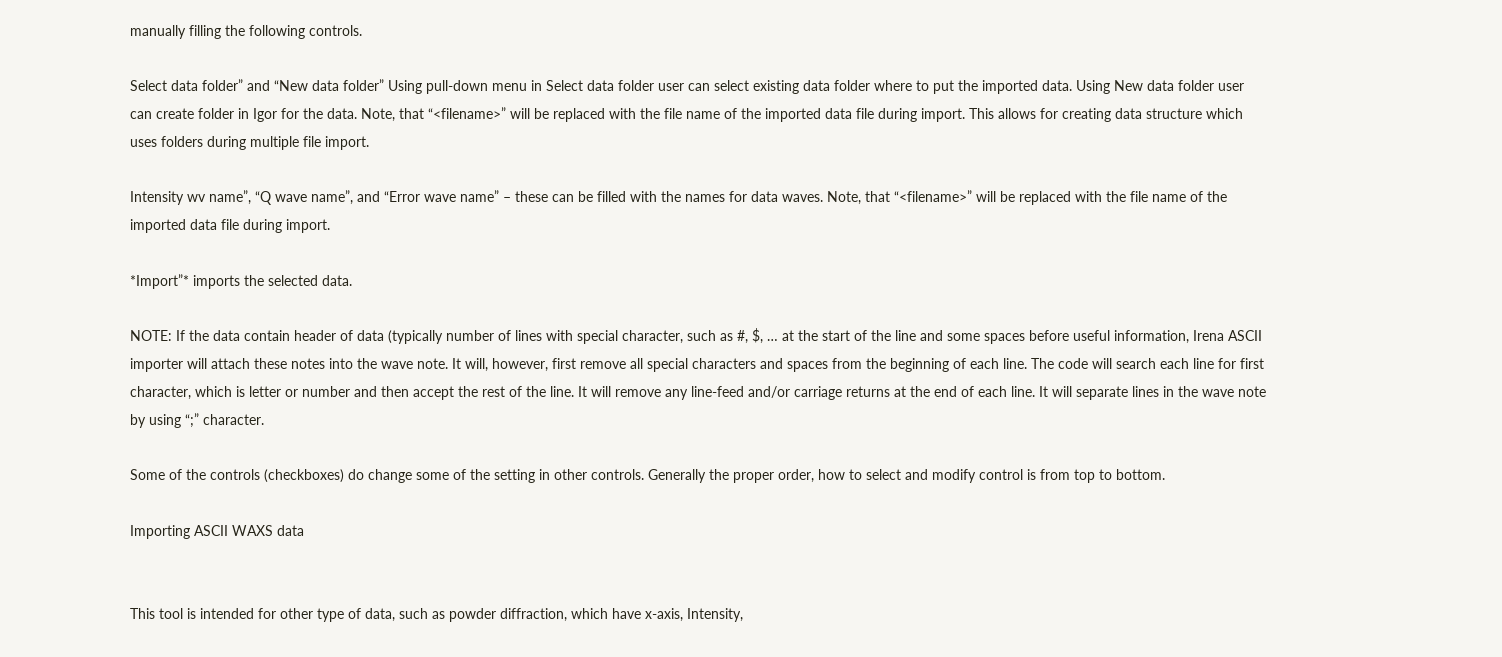manually filling the following controls.

Select data folder” and “New data folder” Using pull-down menu in Select data folder user can select existing data folder where to put the imported data. Using New data folder user can create folder in Igor for the data. Note, that “<filename>” will be replaced with the file name of the imported data file during import. This allows for creating data structure which uses folders during multiple file import.

Intensity wv name”, “Q wave name”, and “Error wave name” – these can be filled with the names for data waves. Note, that “<filename>” will be replaced with the file name of the imported data file during import.

*Import”* imports the selected data.

NOTE: If the data contain header of data (typically number of lines with special character, such as #, $, … at the start of the line and some spaces before useful information, Irena ASCII importer will attach these notes into the wave note. It will, however, first remove all special characters and spaces from the beginning of each line. The code will search each line for first character, which is letter or number and then accept the rest of the line. It will remove any line-feed and/or carriage returns at the end of each line. It will separate lines in the wave note by using “;” character.

Some of the controls (checkboxes) do change some of the setting in other controls. Generally the proper order, how to select and modify control is from top to bottom.

Importing ASCII WAXS data


This tool is intended for other type of data, such as powder diffraction, which have x-axis, Intensity,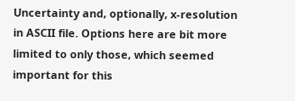Uncertainty and, optionally, x-resolution in ASCII file. Options here are bit more limited to only those, which seemed important for this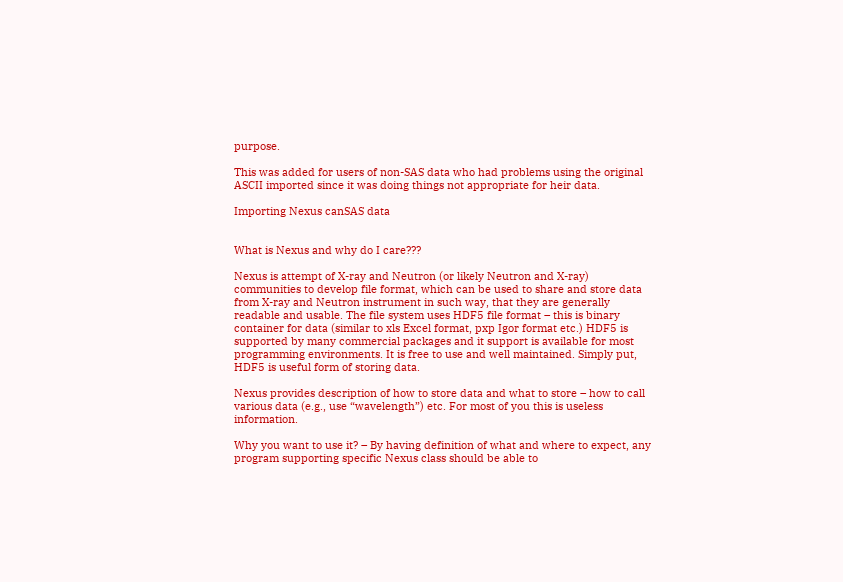purpose.

This was added for users of non-SAS data who had problems using the original ASCII imported since it was doing things not appropriate for heir data.

Importing Nexus canSAS data


What is Nexus and why do I care???

Nexus is attempt of X-ray and Neutron (or likely Neutron and X-ray) communities to develop file format, which can be used to share and store data from X-ray and Neutron instrument in such way, that they are generally readable and usable. The file system uses HDF5 file format – this is binary container for data (similar to xls Excel format, pxp Igor format etc.) HDF5 is supported by many commercial packages and it support is available for most programming environments. It is free to use and well maintained. Simply put, HDF5 is useful form of storing data.

Nexus provides description of how to store data and what to store – how to call various data (e.g., use “wavelength”) etc. For most of you this is useless information.

Why you want to use it? – By having definition of what and where to expect, any program supporting specific Nexus class should be able to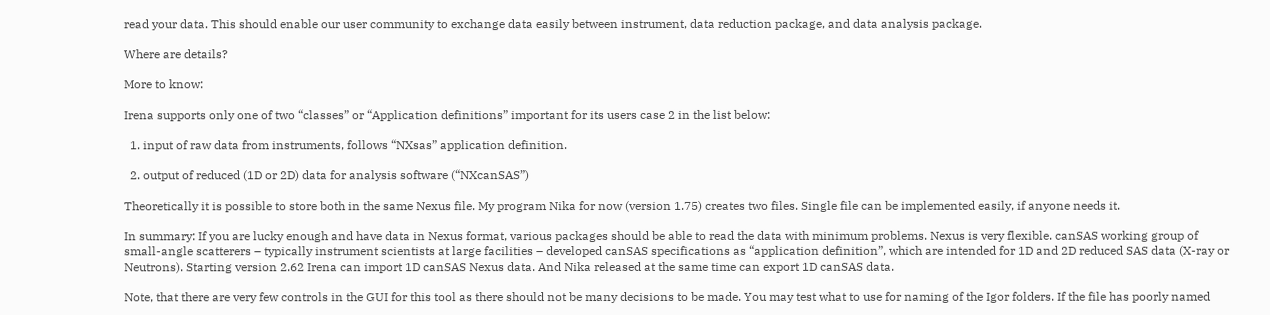read your data. This should enable our user community to exchange data easily between instrument, data reduction package, and data analysis package.

Where are details?

More to know:

Irena supports only one of two “classes” or “Application definitions” important for its users case 2 in the list below:

  1. input of raw data from instruments, follows “NXsas” application definition.

  2. output of reduced (1D or 2D) data for analysis software (“NXcanSAS”)

Theoretically it is possible to store both in the same Nexus file. My program Nika for now (version 1.75) creates two files. Single file can be implemented easily, if anyone needs it.

In summary: If you are lucky enough and have data in Nexus format, various packages should be able to read the data with minimum problems. Nexus is very flexible. canSAS working group of small-angle scatterers – typically instrument scientists at large facilities – developed canSAS specifications as “application definition”, which are intended for 1D and 2D reduced SAS data (X-ray or Neutrons). Starting version 2.62 Irena can import 1D canSAS Nexus data. And Nika released at the same time can export 1D canSAS data.

Note, that there are very few controls in the GUI for this tool as there should not be many decisions to be made. You may test what to use for naming of the Igor folders. If the file has poorly named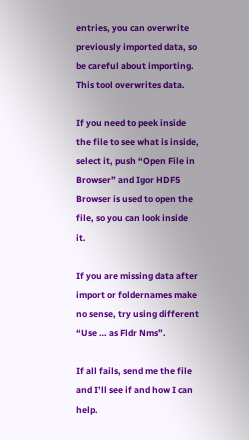entries, you can overwrite previously imported data, so be careful about importing. This tool overwrites data.

If you need to peek inside the file to see what is inside, select it, push “Open File in Browser” and Igor HDF5 Browser is used to open the file, so you can look inside it.

If you are missing data after import or foldernames make no sense, try using different “Use … as Fldr Nms”.

If all fails, send me the file and I’ll see if and how I can help.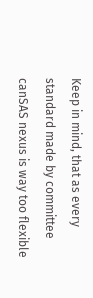Keep in mind, that as every standard made by committee canSAS nexus is way too flexible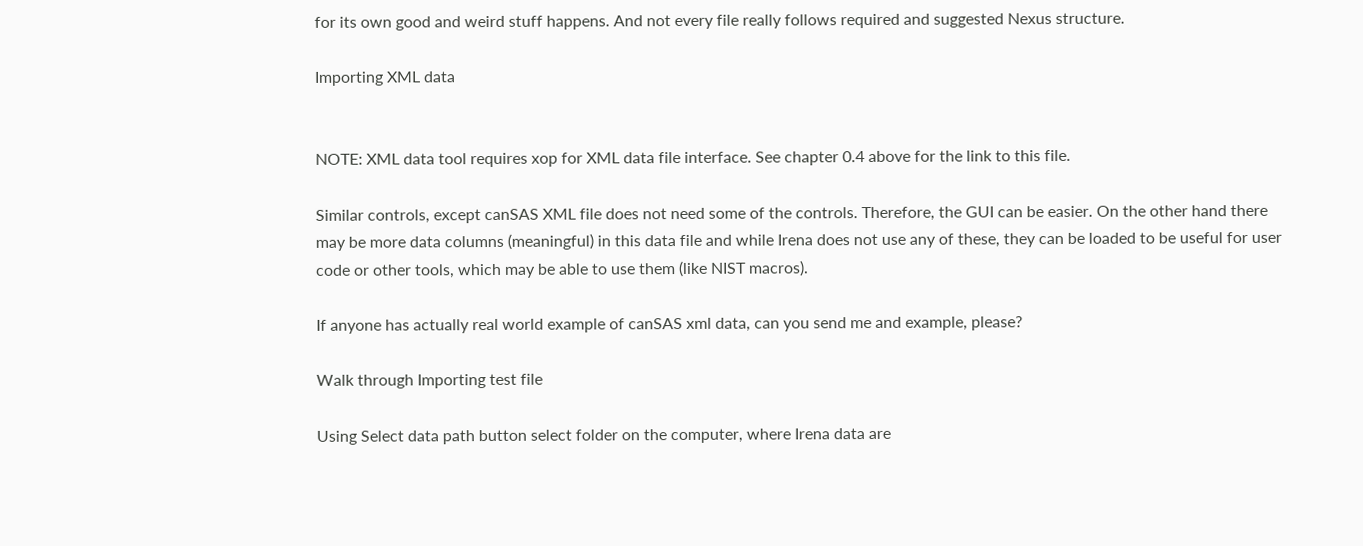for its own good and weird stuff happens. And not every file really follows required and suggested Nexus structure.

Importing XML data


NOTE: XML data tool requires xop for XML data file interface. See chapter 0.4 above for the link to this file.

Similar controls, except canSAS XML file does not need some of the controls. Therefore, the GUI can be easier. On the other hand there may be more data columns (meaningful) in this data file and while Irena does not use any of these, they can be loaded to be useful for user code or other tools, which may be able to use them (like NIST macros).

If anyone has actually real world example of canSAS xml data, can you send me and example, please?

Walk through Importing test file

Using Select data path button select folder on the computer, where Irena data are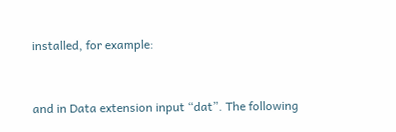installed, for example:


and in Data extension input “dat”. The following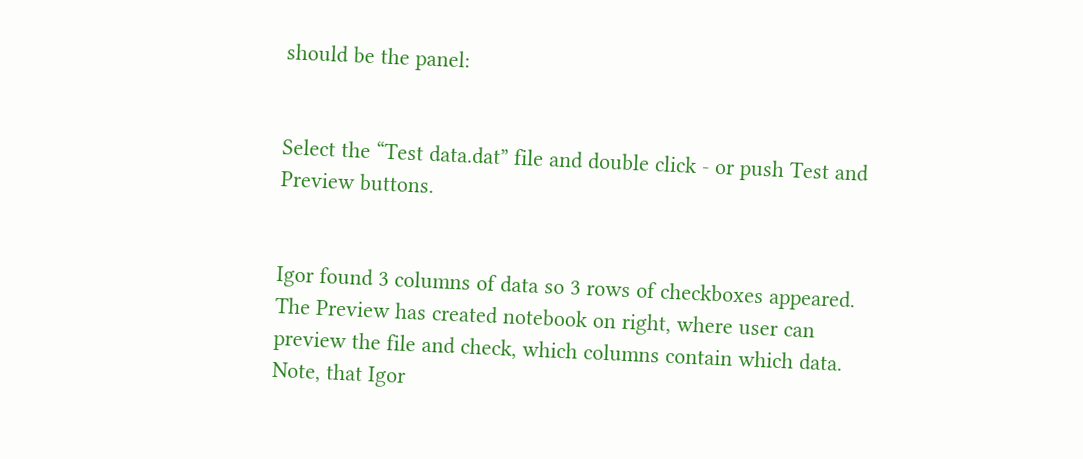should be the panel:


Select the “Test data.dat” file and double click - or push Test and Preview buttons.


Igor found 3 columns of data so 3 rows of checkboxes appeared. The Preview has created notebook on right, where user can preview the file and check, which columns contain which data. Note, that Igor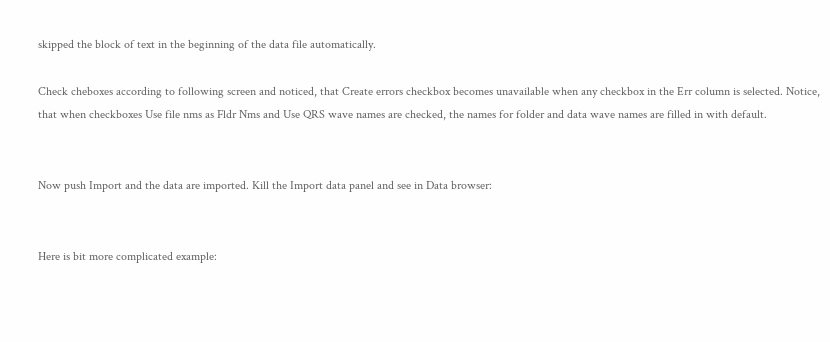skipped the block of text in the beginning of the data file automatically.

Check cheboxes according to following screen and noticed, that Create errors checkbox becomes unavailable when any checkbox in the Err column is selected. Notice, that when checkboxes Use file nms as Fldr Nms and Use QRS wave names are checked, the names for folder and data wave names are filled in with default.


Now push Import and the data are imported. Kill the Import data panel and see in Data browser:


Here is bit more complicated example: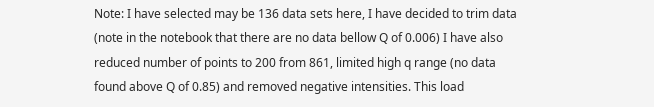Note: I have selected may be 136 data sets here, I have decided to trim data (note in the notebook that there are no data bellow Q of 0.006) I have also reduced number of points to 200 from 861, limited high q range (no data found above Q of 0.85) and removed negative intensities. This load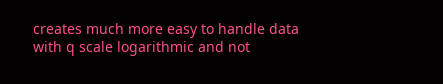creates much more easy to handle data with q scale logarithmic and not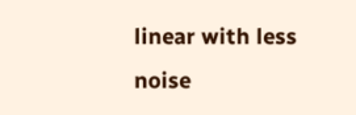linear with less noise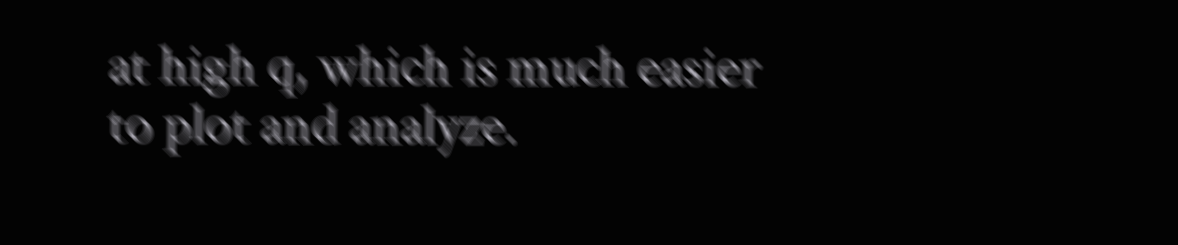at high q, which is much easier to plot and analyze.